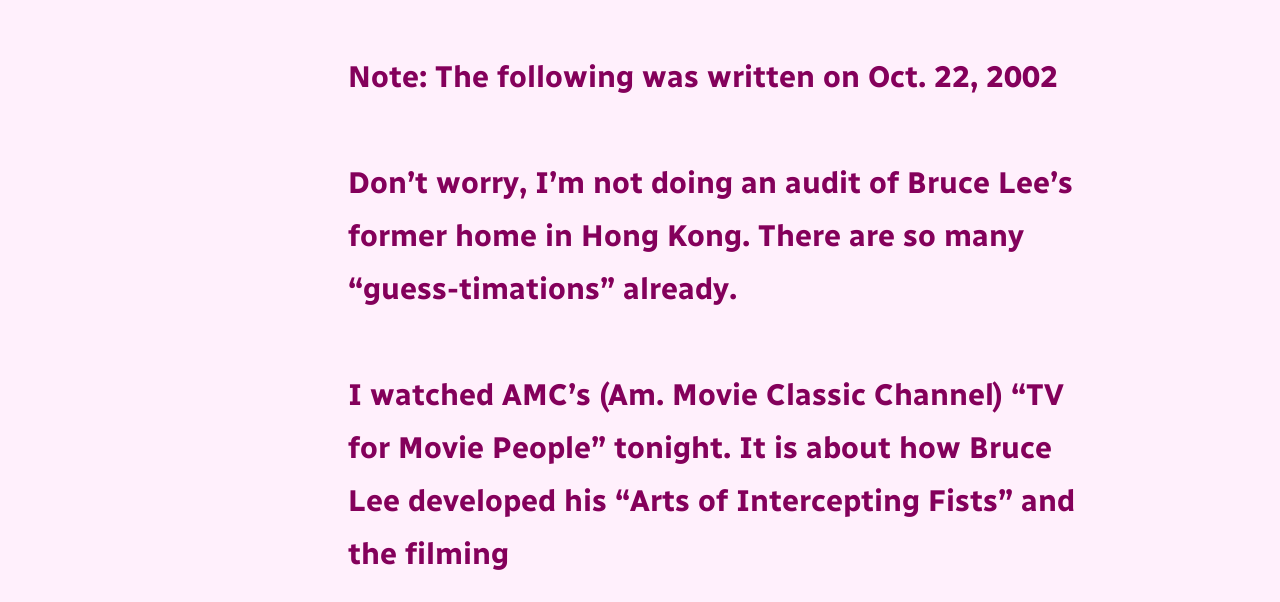Note: The following was written on Oct. 22, 2002

Don’t worry, I’m not doing an audit of Bruce Lee’s former home in Hong Kong. There are so many “guess-timations” already.

I watched AMC’s (Am. Movie Classic Channel) “TV for Movie People” tonight. It is about how Bruce Lee developed his “Arts of Intercepting Fists” and the filming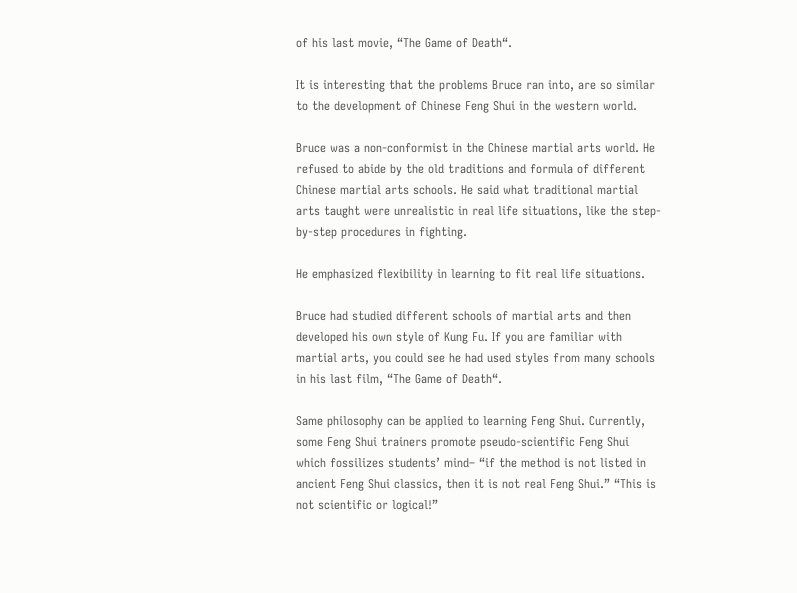of his last movie, “The Game of Death“.

It is interesting that the problems Bruce ran into, are so similar to the development of Chinese Feng Shui in the western world.

Bruce was a non-conformist in the Chinese martial arts world. He refused to abide by the old traditions and formula of different Chinese martial arts schools. He said what traditional martial arts taught were unrealistic in real life situations, like the step-by-step procedures in fighting.

He emphasized flexibility in learning to fit real life situations.

Bruce had studied different schools of martial arts and then developed his own style of Kung Fu. If you are familiar with martial arts, you could see he had used styles from many schools in his last film, “The Game of Death“.

Same philosophy can be applied to learning Feng Shui. Currently, some Feng Shui trainers promote pseudo-scientific Feng Shui which fossilizes students’ mind– “if the method is not listed in ancient Feng Shui classics, then it is not real Feng Shui.” “This is not scientific or logical!”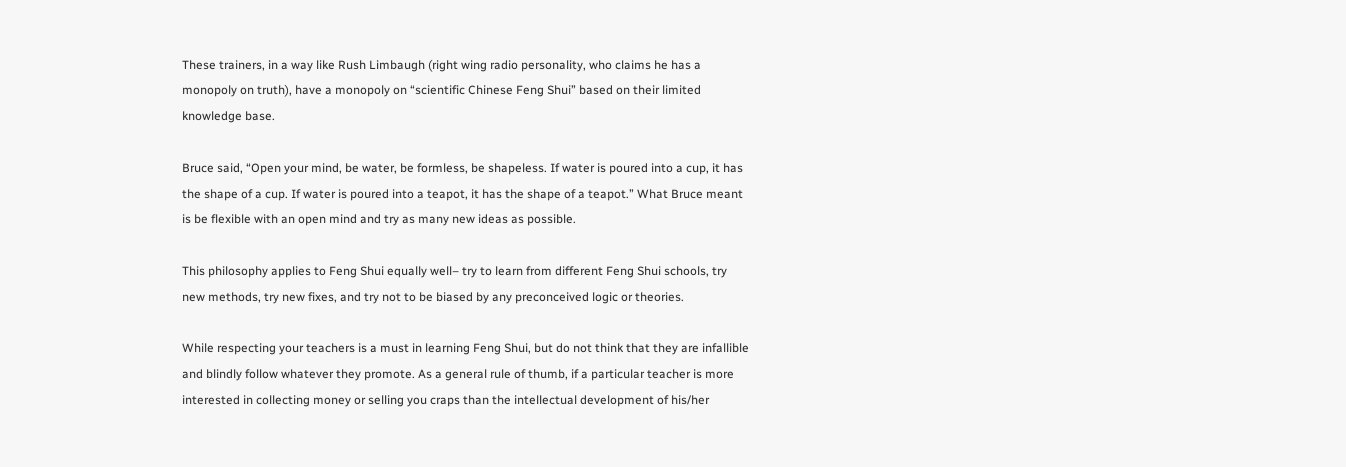These trainers, in a way like Rush Limbaugh (right wing radio personality, who claims he has a monopoly on truth), have a monopoly on “scientific Chinese Feng Shui” based on their limited knowledge base.

Bruce said, “Open your mind, be water, be formless, be shapeless. If water is poured into a cup, it has the shape of a cup. If water is poured into a teapot, it has the shape of a teapot.” What Bruce meant is be flexible with an open mind and try as many new ideas as possible.

This philosophy applies to Feng Shui equally well– try to learn from different Feng Shui schools, try new methods, try new fixes, and try not to be biased by any preconceived logic or theories.

While respecting your teachers is a must in learning Feng Shui, but do not think that they are infallible and blindly follow whatever they promote. As a general rule of thumb, if a particular teacher is more interested in collecting money or selling you craps than the intellectual development of his/her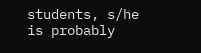students, s/he is probably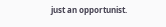just an opportunist.